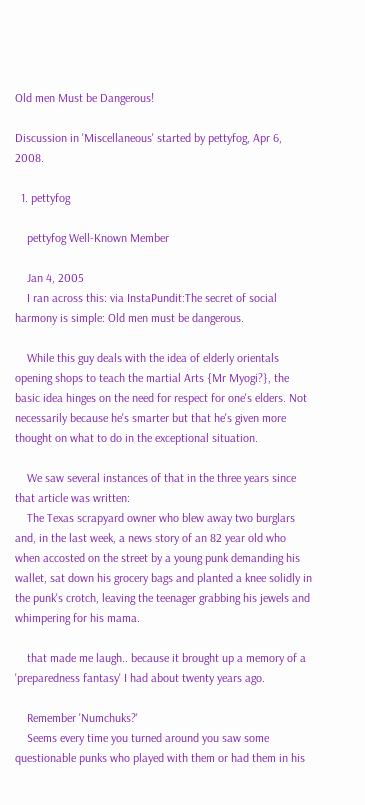Old men Must be Dangerous!

Discussion in 'Miscellaneous' started by pettyfog, Apr 6, 2008.

  1. pettyfog

    pettyfog Well-Known Member

    Jan 4, 2005
    I ran across this: via InstaPundit:The secret of social harmony is simple: Old men must be dangerous.

    While this guy deals with the idea of elderly orientals opening shops to teach the martial Arts {Mr Myogi?}, the basic idea hinges on the need for respect for one's elders. Not necessarily because he's smarter but that he's given more thought on what to do in the exceptional situation.

    We saw several instances of that in the three years since that article was written:
    The Texas scrapyard owner who blew away two burglars and, in the last week, a news story of an 82 year old who when accosted on the street by a young punk demanding his wallet, sat down his grocery bags and planted a knee solidly in the punk's crotch, leaving the teenager grabbing his jewels and whimpering for his mama.

    that made me laugh.. because it brought up a memory of a 'preparedness fantasy' I had about twenty years ago.

    Remember 'Numchuks?'
    Seems every time you turned around you saw some questionable punks who played with them or had them in his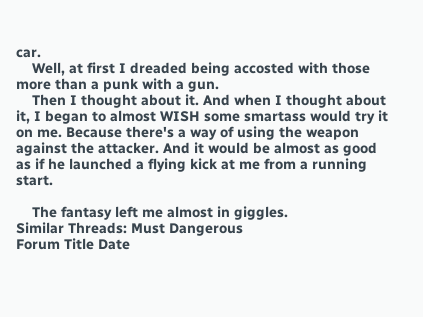car.
    Well, at first I dreaded being accosted with those more than a punk with a gun.
    Then I thought about it. And when I thought about it, I began to almost WISH some smartass would try it on me. Because there's a way of using the weapon against the attacker. And it would be almost as good as if he launched a flying kick at me from a running start.

    The fantasy left me almost in giggles.
Similar Threads: Must Dangerous
Forum Title Date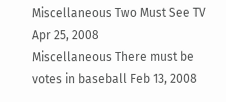Miscellaneous Two Must See TV Apr 25, 2008
Miscellaneous There must be votes in baseball Feb 13, 2008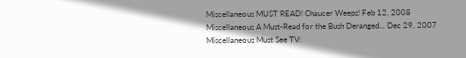Miscellaneous MUST READ! Chaucer Weeps! Feb 12, 2008
Miscellaneous A Must-Read for the Bush Deranged... Dec 29, 2007
Miscellaneous Must See TV: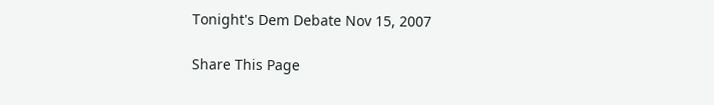Tonight's Dem Debate Nov 15, 2007

Share This Page